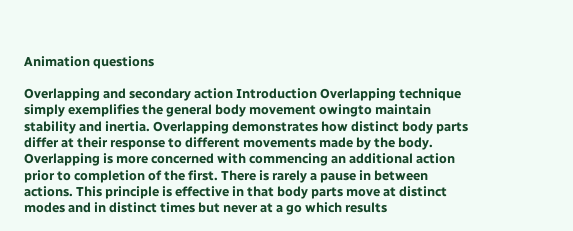Animation questions

Overlapping and secondary action Introduction Overlapping technique simply exemplifies the general body movement owingto maintain stability and inertia. Overlapping demonstrates how distinct body parts differ at their response to different movements made by the body. Overlapping is more concerned with commencing an additional action prior to completion of the first. There is rarely a pause in between actions. This principle is effective in that body parts move at distinct modes and in distinct times but never at a go which results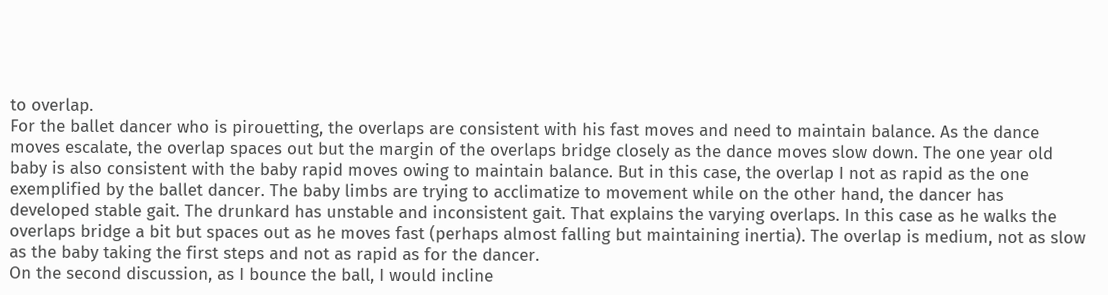to overlap.
For the ballet dancer who is pirouetting, the overlaps are consistent with his fast moves and need to maintain balance. As the dance moves escalate, the overlap spaces out but the margin of the overlaps bridge closely as the dance moves slow down. The one year old baby is also consistent with the baby rapid moves owing to maintain balance. But in this case, the overlap I not as rapid as the one exemplified by the ballet dancer. The baby limbs are trying to acclimatize to movement while on the other hand, the dancer has developed stable gait. The drunkard has unstable and inconsistent gait. That explains the varying overlaps. In this case as he walks the overlaps bridge a bit but spaces out as he moves fast (perhaps almost falling but maintaining inertia). The overlap is medium, not as slow as the baby taking the first steps and not as rapid as for the dancer.
On the second discussion, as I bounce the ball, I would incline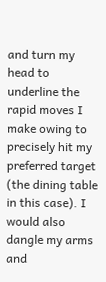and turn my head to underline the rapid moves I make owing to precisely hit my preferred target (the dining table in this case). I would also dangle my arms and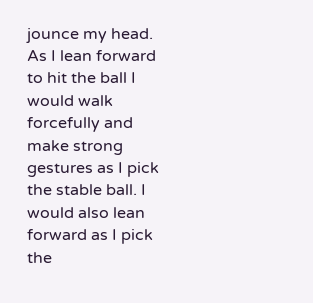jounce my head. As I lean forward to hit the ball I would walk forcefully and make strong gestures as I pick the stable ball. I would also lean forward as I pick the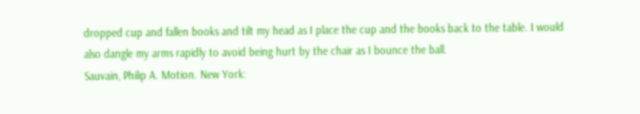dropped cup and fallen books and tilt my head as I place the cup and the books back to the table. I would also dangle my arms rapidly to avoid being hurt by the chair as I bounce the ball.
Sauvain, Philip A. Motion. New York: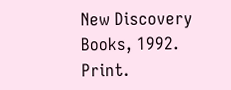New Discovery Books, 1992. Print.